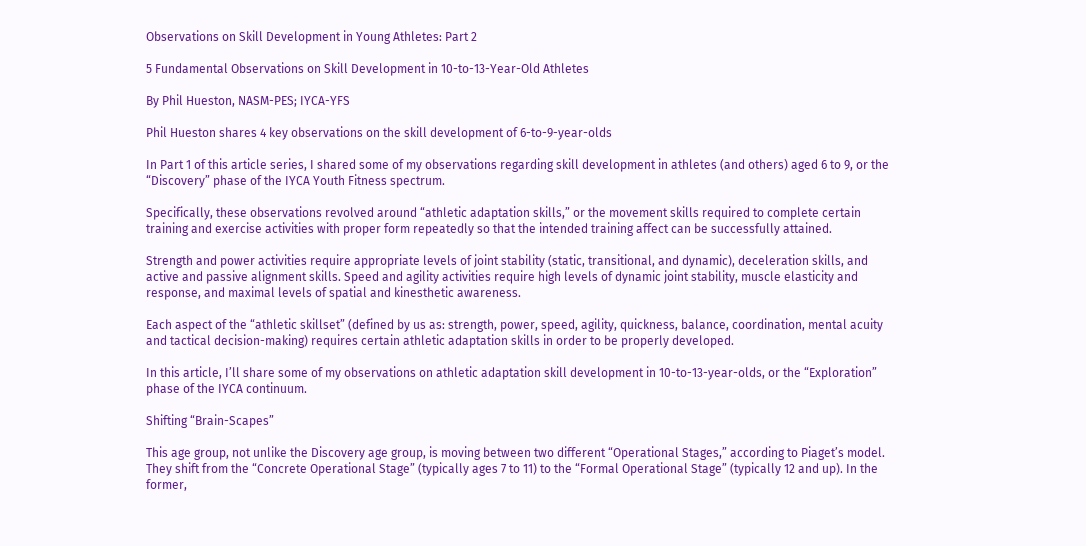Observations on Skill Development in Young Athletes: Part 2

5 Fundamental Observations on Skill Development in 10-to-13-Year-Old Athletes

By Phil Hueston, NASM-PES; IYCA-YFS

Phil Hueston shares 4 key observations on the skill development of 6-to-9-year-olds

In Part 1 of this article series, I shared some of my observations regarding skill development in athletes (and others) aged 6 to 9, or the “Discovery” phase of the IYCA Youth Fitness spectrum.

Specifically, these observations revolved around “athletic adaptation skills,” or the movement skills required to complete certain training and exercise activities with proper form repeatedly so that the intended training affect can be successfully attained.

Strength and power activities require appropriate levels of joint stability (static, transitional, and dynamic), deceleration skills, and active and passive alignment skills. Speed and agility activities require high levels of dynamic joint stability, muscle elasticity and response, and maximal levels of spatial and kinesthetic awareness.

Each aspect of the “athletic skillset” (defined by us as: strength, power, speed, agility, quickness, balance, coordination, mental acuity and tactical decision-making) requires certain athletic adaptation skills in order to be properly developed.

In this article, I’ll share some of my observations on athletic adaptation skill development in 10-to-13-year-olds, or the “Exploration” phase of the IYCA continuum.

Shifting “Brain-Scapes”

This age group, not unlike the Discovery age group, is moving between two different “Operational Stages,” according to Piaget’s model. They shift from the “Concrete Operational Stage” (typically ages 7 to 11) to the “Formal Operational Stage” (typically 12 and up). In the former,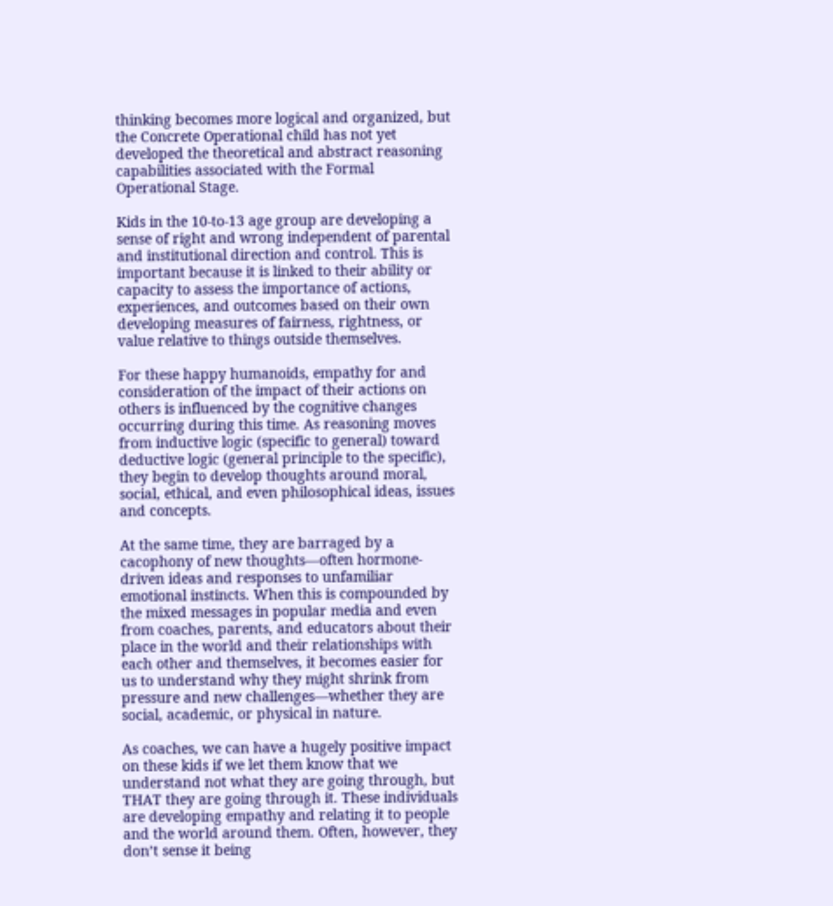thinking becomes more logical and organized, but the Concrete Operational child has not yet developed the theoretical and abstract reasoning capabilities associated with the Formal Operational Stage.

Kids in the 10-to-13 age group are developing a sense of right and wrong independent of parental and institutional direction and control. This is important because it is linked to their ability or capacity to assess the importance of actions, experiences, and outcomes based on their own developing measures of fairness, rightness, or value relative to things outside themselves.

For these happy humanoids, empathy for and consideration of the impact of their actions on others is influenced by the cognitive changes occurring during this time. As reasoning moves from inductive logic (specific to general) toward deductive logic (general principle to the specific), they begin to develop thoughts around moral, social, ethical, and even philosophical ideas, issues and concepts.

At the same time, they are barraged by a cacophony of new thoughts—often hormone-driven ideas and responses to unfamiliar emotional instincts. When this is compounded by the mixed messages in popular media and even from coaches, parents, and educators about their place in the world and their relationships with each other and themselves, it becomes easier for us to understand why they might shrink from pressure and new challenges—whether they are social, academic, or physical in nature.

As coaches, we can have a hugely positive impact on these kids if we let them know that we understand not what they are going through, but THAT they are going through it. These individuals are developing empathy and relating it to people and the world around them. Often, however, they don’t sense it being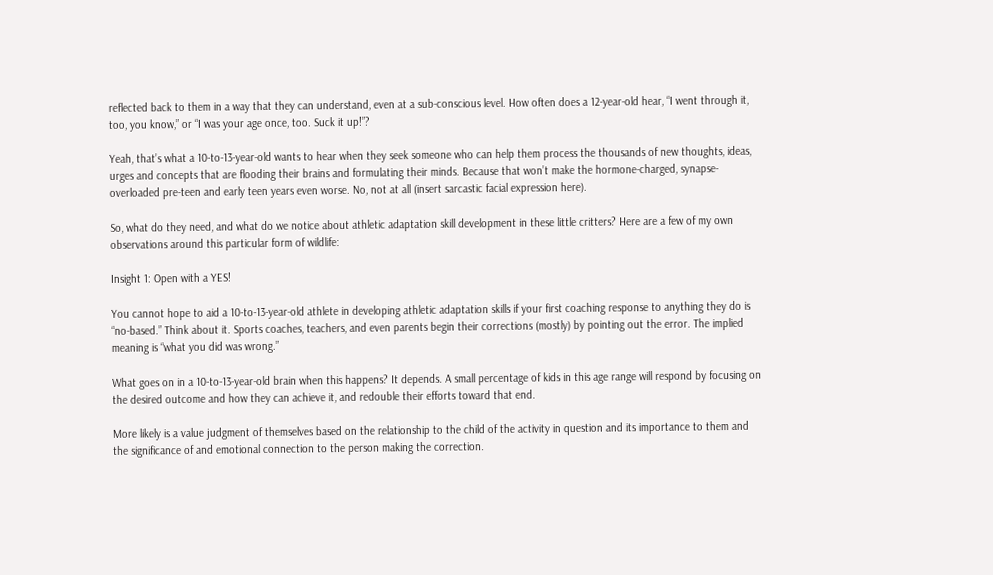reflected back to them in a way that they can understand, even at a sub-conscious level. How often does a 12-year-old hear, “I went through it, too, you know,” or “I was your age once, too. Suck it up!”?

Yeah, that’s what a 10-to-13-year-old wants to hear when they seek someone who can help them process the thousands of new thoughts, ideas, urges and concepts that are flooding their brains and formulating their minds. Because that won’t make the hormone-charged, synapse-overloaded pre-teen and early teen years even worse. No, not at all (insert sarcastic facial expression here).

So, what do they need, and what do we notice about athletic adaptation skill development in these little critters? Here are a few of my own observations around this particular form of wildlife:

Insight 1: Open with a YES!

You cannot hope to aid a 10-to-13-year-old athlete in developing athletic adaptation skills if your first coaching response to anything they do is “no-based.” Think about it. Sports coaches, teachers, and even parents begin their corrections (mostly) by pointing out the error. The implied meaning is “what you did was wrong.”

What goes on in a 10-to-13-year-old brain when this happens? It depends. A small percentage of kids in this age range will respond by focusing on the desired outcome and how they can achieve it, and redouble their efforts toward that end.

More likely is a value judgment of themselves based on the relationship to the child of the activity in question and its importance to them and the significance of and emotional connection to the person making the correction.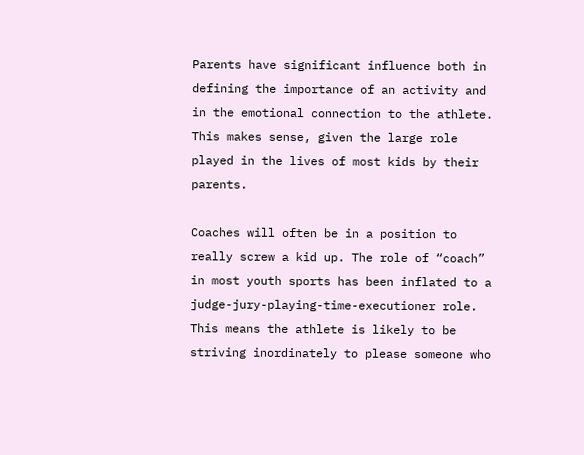Parents have significant influence both in defining the importance of an activity and in the emotional connection to the athlete. This makes sense, given the large role played in the lives of most kids by their parents.

Coaches will often be in a position to really screw a kid up. The role of “coach” in most youth sports has been inflated to a judge-jury-playing-time-executioner role. This means the athlete is likely to be striving inordinately to please someone who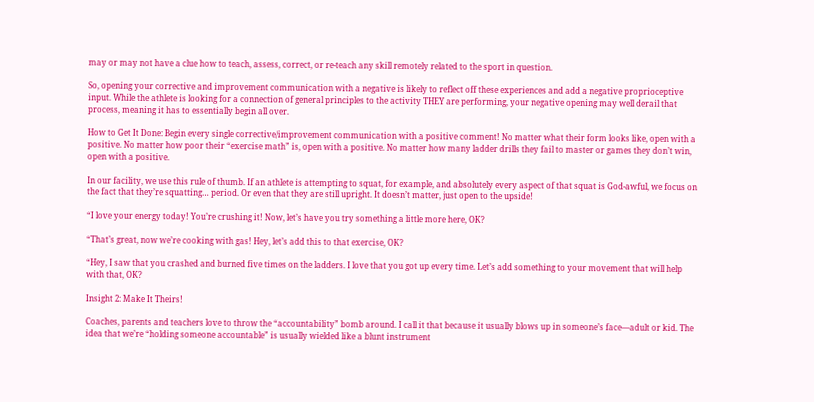may or may not have a clue how to teach, assess, correct, or re-teach any skill remotely related to the sport in question.

So, opening your corrective and improvement communication with a negative is likely to reflect off these experiences and add a negative proprioceptive input. While the athlete is looking for a connection of general principles to the activity THEY are performing, your negative opening may well derail that process, meaning it has to essentially begin all over.

How to Get It Done: Begin every single corrective/improvement communication with a positive comment! No matter what their form looks like, open with a positive. No matter how poor their “exercise math” is, open with a positive. No matter how many ladder drills they fail to master or games they don’t win, open with a positive.

In our facility, we use this rule of thumb. If an athlete is attempting to squat, for example, and absolutely every aspect of that squat is God-awful, we focus on the fact that they’re squatting… period. Or even that they are still upright. It doesn’t matter, just open to the upside!

“I love your energy today! You’re crushing it! Now, let’s have you try something a little more here, OK?

“That’s great, now we’re cooking with gas! Hey, let’s add this to that exercise, OK?

“Hey, I saw that you crashed and burned five times on the ladders. I love that you got up every time. Let’s add something to your movement that will help with that, OK?

Insight 2: Make It Theirs!

Coaches, parents and teachers love to throw the “accountability” bomb around. I call it that because it usually blows up in someone’s face—adult or kid. The idea that we’re “holding someone accountable” is usually wielded like a blunt instrument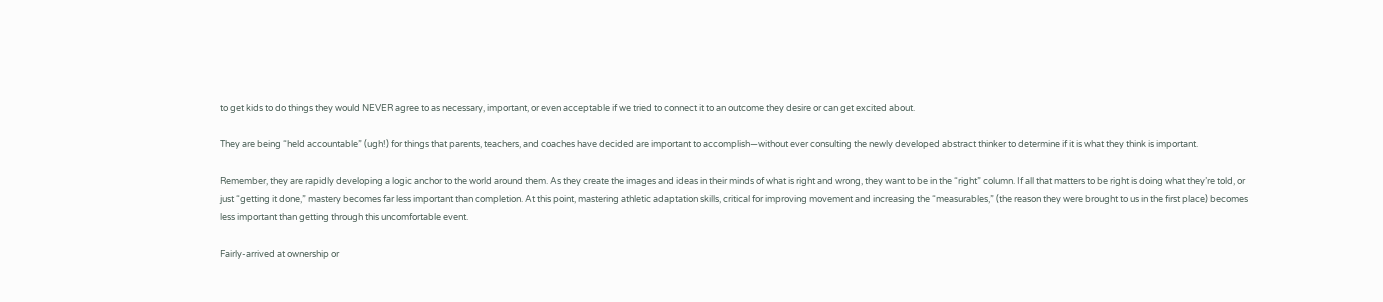to get kids to do things they would NEVER agree to as necessary, important, or even acceptable if we tried to connect it to an outcome they desire or can get excited about.

They are being “held accountable” (ugh!) for things that parents, teachers, and coaches have decided are important to accomplish—without ever consulting the newly developed abstract thinker to determine if it is what they think is important.

Remember, they are rapidly developing a logic anchor to the world around them. As they create the images and ideas in their minds of what is right and wrong, they want to be in the “right” column. If all that matters to be right is doing what they’re told, or just “getting it done,” mastery becomes far less important than completion. At this point, mastering athletic adaptation skills, critical for improving movement and increasing the “measurables,” (the reason they were brought to us in the first place) becomes less important than getting through this uncomfortable event.

Fairly-arrived at ownership or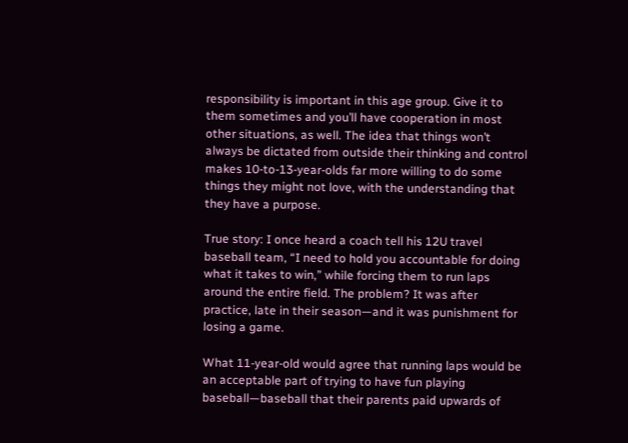responsibility is important in this age group. Give it to them sometimes and you’ll have cooperation in most other situations, as well. The idea that things won’t always be dictated from outside their thinking and control makes 10-to-13-year-olds far more willing to do some things they might not love, with the understanding that they have a purpose.

True story: I once heard a coach tell his 12U travel baseball team, “I need to hold you accountable for doing what it takes to win,” while forcing them to run laps around the entire field. The problem? It was after practice, late in their season—and it was punishment for losing a game.

What 11-year-old would agree that running laps would be an acceptable part of trying to have fun playing baseball—baseball that their parents paid upwards of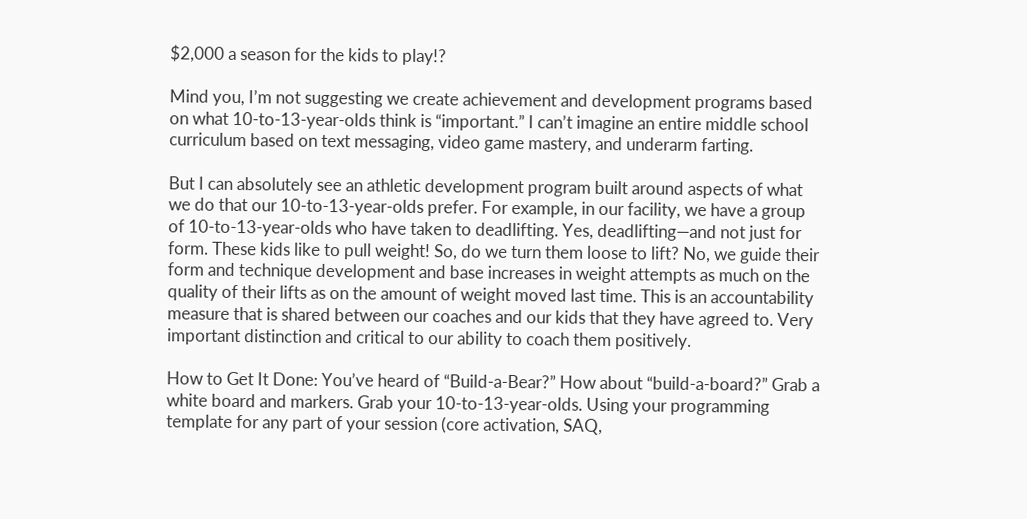$2,000 a season for the kids to play!?

Mind you, I’m not suggesting we create achievement and development programs based on what 10-to-13-year-olds think is “important.” I can’t imagine an entire middle school curriculum based on text messaging, video game mastery, and underarm farting.

But I can absolutely see an athletic development program built around aspects of what we do that our 10-to-13-year-olds prefer. For example, in our facility, we have a group of 10-to-13-year-olds who have taken to deadlifting. Yes, deadlifting—and not just for form. These kids like to pull weight! So, do we turn them loose to lift? No, we guide their form and technique development and base increases in weight attempts as much on the quality of their lifts as on the amount of weight moved last time. This is an accountability measure that is shared between our coaches and our kids that they have agreed to. Very important distinction and critical to our ability to coach them positively.

How to Get It Done: You’ve heard of “Build-a-Bear?” How about “build-a-board?” Grab a white board and markers. Grab your 10-to-13-year-olds. Using your programming template for any part of your session (core activation, SAQ,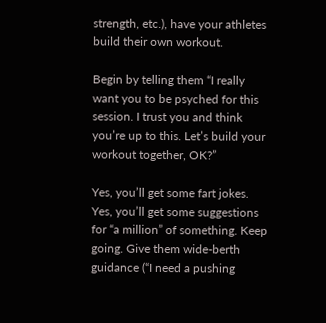strength, etc.), have your athletes build their own workout.

Begin by telling them “I really want you to be psyched for this session. I trust you and think you’re up to this. Let’s build your workout together, OK?”

Yes, you’ll get some fart jokes. Yes, you’ll get some suggestions for “a million” of something. Keep going. Give them wide-berth guidance (“I need a pushing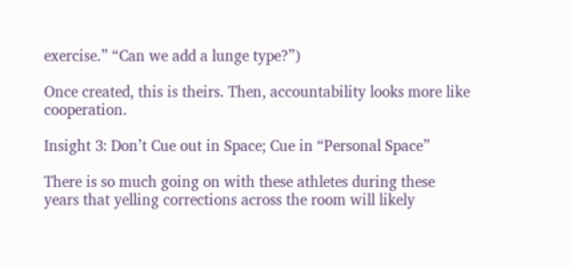exercise.” “Can we add a lunge type?”)

Once created, this is theirs. Then, accountability looks more like cooperation.

Insight 3: Don’t Cue out in Space; Cue in “Personal Space”

There is so much going on with these athletes during these years that yelling corrections across the room will likely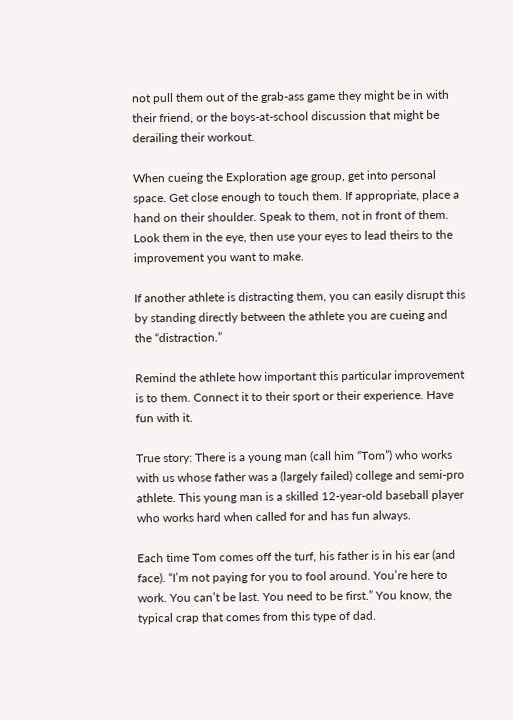not pull them out of the grab-ass game they might be in with their friend, or the boys-at-school discussion that might be derailing their workout.

When cueing the Exploration age group, get into personal space. Get close enough to touch them. If appropriate, place a hand on their shoulder. Speak to them, not in front of them. Look them in the eye, then use your eyes to lead theirs to the improvement you want to make.

If another athlete is distracting them, you can easily disrupt this by standing directly between the athlete you are cueing and the “distraction.”

Remind the athlete how important this particular improvement is to them. Connect it to their sport or their experience. Have fun with it.

True story: There is a young man (call him “Tom”) who works with us whose father was a (largely failed) college and semi-pro athlete. This young man is a skilled 12-year-old baseball player who works hard when called for and has fun always.

Each time Tom comes off the turf, his father is in his ear (and face). “I’m not paying for you to fool around. You’re here to work. You can’t be last. You need to be first.” You know, the typical crap that comes from this type of dad.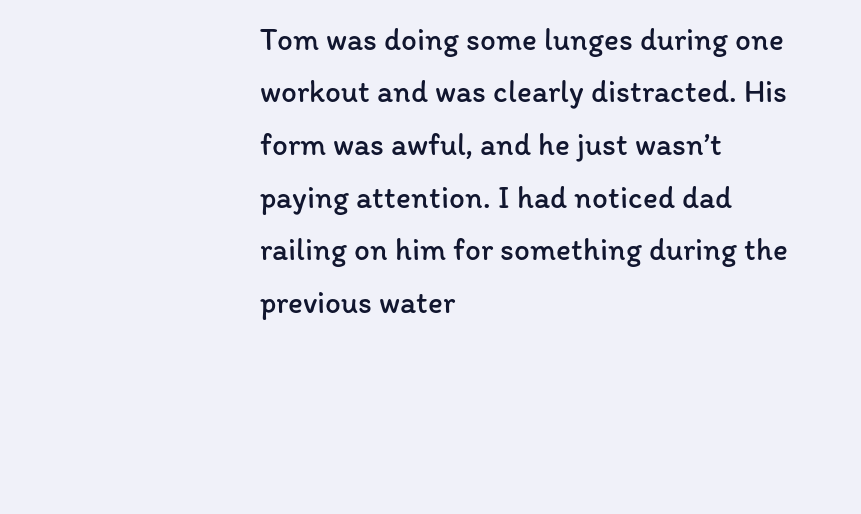Tom was doing some lunges during one workout and was clearly distracted. His form was awful, and he just wasn’t paying attention. I had noticed dad railing on him for something during the previous water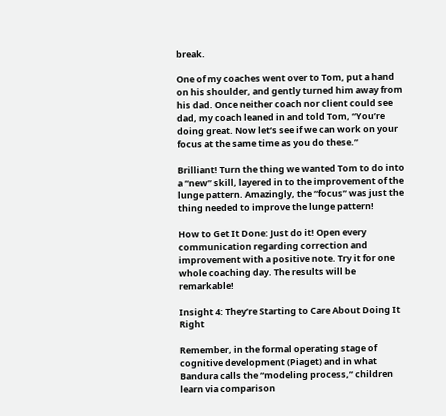break.

One of my coaches went over to Tom, put a hand on his shoulder, and gently turned him away from his dad. Once neither coach nor client could see dad, my coach leaned in and told Tom, “You’re doing great. Now let’s see if we can work on your focus at the same time as you do these.”

Brilliant! Turn the thing we wanted Tom to do into a “new” skill, layered in to the improvement of the lunge pattern. Amazingly, the “focus” was just the thing needed to improve the lunge pattern!

How to Get It Done: Just do it! Open every communication regarding correction and improvement with a positive note. Try it for one whole coaching day. The results will be remarkable!

Insight 4: They’re Starting to Care About Doing It Right

Remember, in the formal operating stage of cognitive development (Piaget) and in what Bandura calls the “modeling process,” children learn via comparison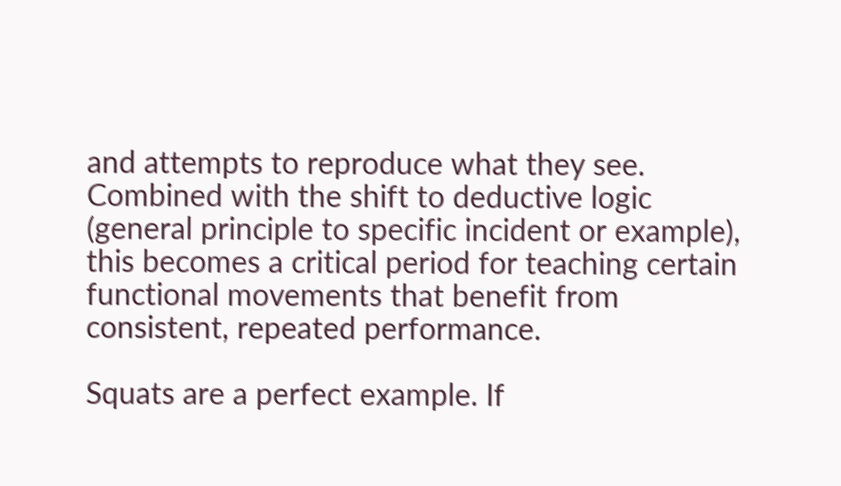and attempts to reproduce what they see. Combined with the shift to deductive logic (general principle to specific incident or example), this becomes a critical period for teaching certain functional movements that benefit from consistent, repeated performance.

Squats are a perfect example. If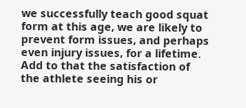we successfully teach good squat form at this age, we are likely to prevent form issues, and perhaps even injury issues, for a lifetime. Add to that the satisfaction of the athlete seeing his or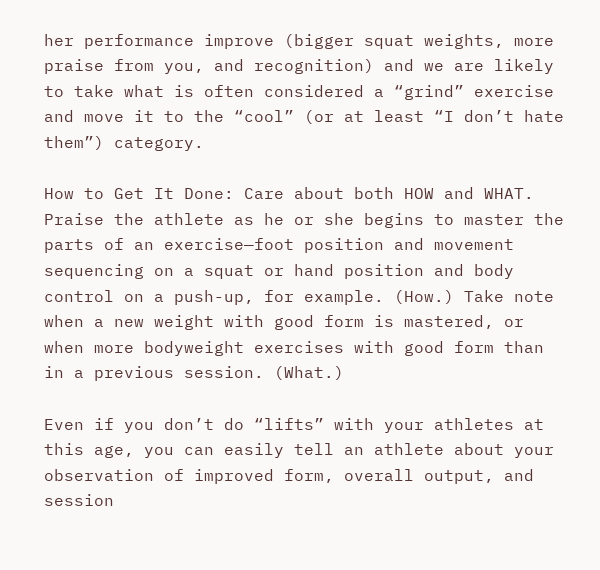her performance improve (bigger squat weights, more praise from you, and recognition) and we are likely to take what is often considered a “grind” exercise and move it to the “cool” (or at least “I don’t hate them”) category.

How to Get It Done: Care about both HOW and WHAT. Praise the athlete as he or she begins to master the parts of an exercise—foot position and movement sequencing on a squat or hand position and body control on a push-up, for example. (How.) Take note when a new weight with good form is mastered, or when more bodyweight exercises with good form than in a previous session. (What.)

Even if you don’t do “lifts” with your athletes at this age, you can easily tell an athlete about your observation of improved form, overall output, and session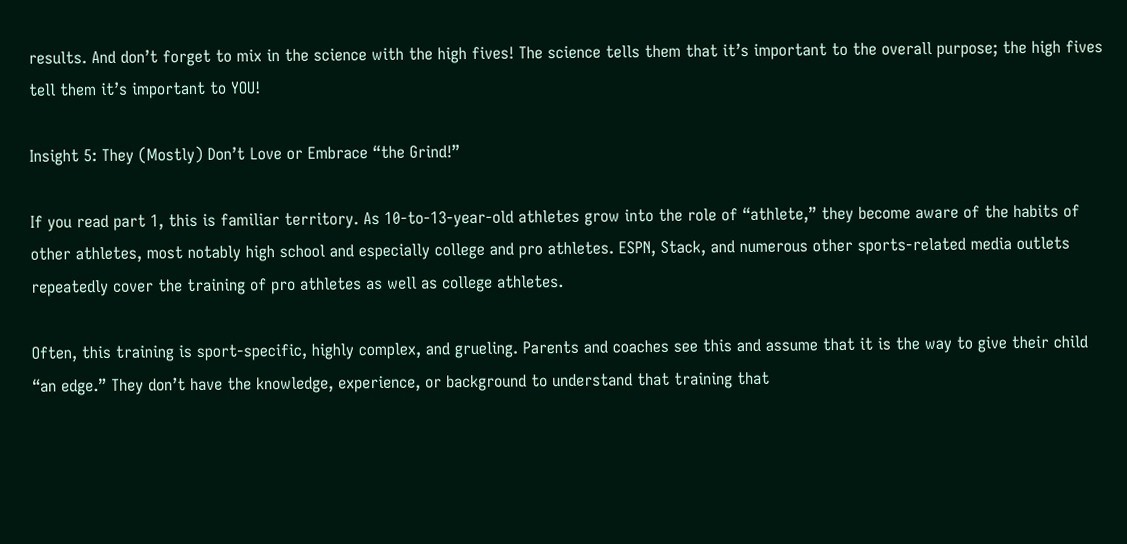results. And don’t forget to mix in the science with the high fives! The science tells them that it’s important to the overall purpose; the high fives tell them it’s important to YOU!

Insight 5: They (Mostly) Don’t Love or Embrace “the Grind!”

If you read part 1, this is familiar territory. As 10-to-13-year-old athletes grow into the role of “athlete,” they become aware of the habits of other athletes, most notably high school and especially college and pro athletes. ESPN, Stack, and numerous other sports-related media outlets repeatedly cover the training of pro athletes as well as college athletes.

Often, this training is sport-specific, highly complex, and grueling. Parents and coaches see this and assume that it is the way to give their child “an edge.” They don’t have the knowledge, experience, or background to understand that training that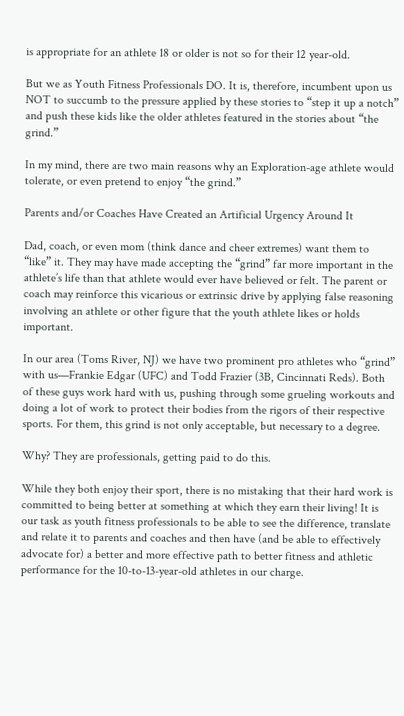is appropriate for an athlete 18 or older is not so for their 12 year-old.

But we as Youth Fitness Professionals DO. It is, therefore, incumbent upon us NOT to succumb to the pressure applied by these stories to “step it up a notch” and push these kids like the older athletes featured in the stories about “the grind.”

In my mind, there are two main reasons why an Exploration-age athlete would tolerate, or even pretend to enjoy “the grind.”

Parents and/or Coaches Have Created an Artificial Urgency Around It

Dad, coach, or even mom (think dance and cheer extremes) want them to “like” it. They may have made accepting the “grind” far more important in the athlete’s life than that athlete would ever have believed or felt. The parent or coach may reinforce this vicarious or extrinsic drive by applying false reasoning involving an athlete or other figure that the youth athlete likes or holds important.

In our area (Toms River, NJ) we have two prominent pro athletes who “grind” with us—Frankie Edgar (UFC) and Todd Frazier (3B, Cincinnati Reds). Both of these guys work hard with us, pushing through some grueling workouts and doing a lot of work to protect their bodies from the rigors of their respective sports. For them, this grind is not only acceptable, but necessary to a degree.

Why? They are professionals, getting paid to do this.

While they both enjoy their sport, there is no mistaking that their hard work is committed to being better at something at which they earn their living! It is our task as youth fitness professionals to be able to see the difference, translate and relate it to parents and coaches and then have (and be able to effectively advocate for) a better and more effective path to better fitness and athletic performance for the 10-to-13-year-old athletes in our charge.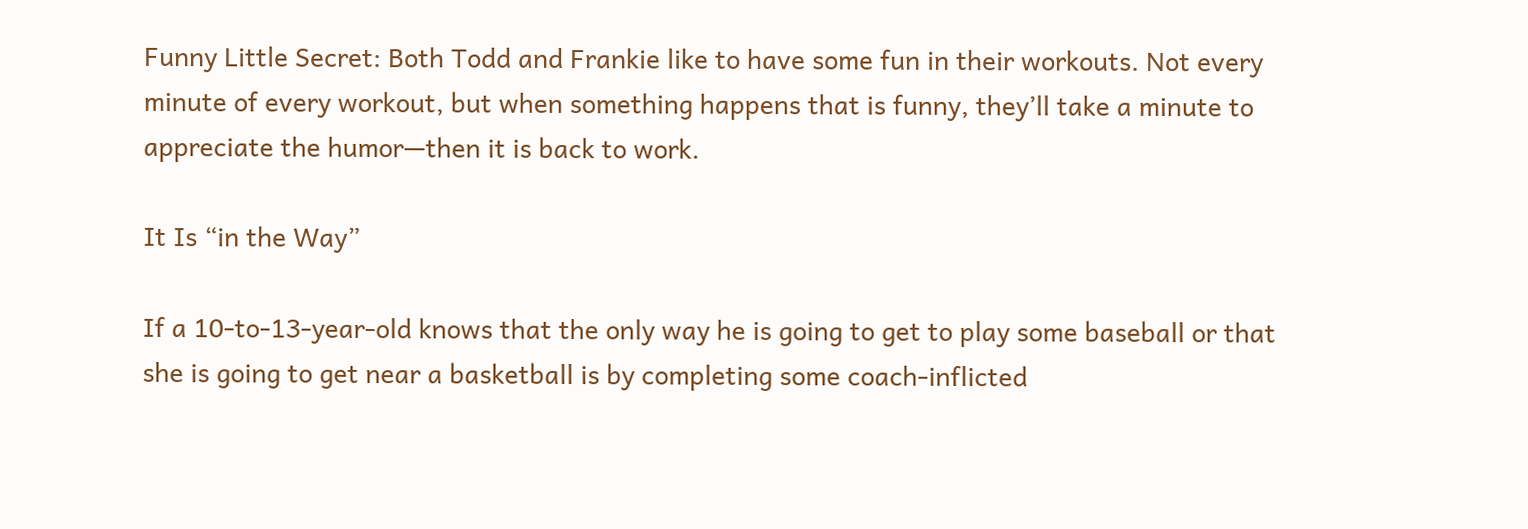Funny Little Secret: Both Todd and Frankie like to have some fun in their workouts. Not every minute of every workout, but when something happens that is funny, they’ll take a minute to appreciate the humor—then it is back to work.

It Is “in the Way”

If a 10-to-13-year-old knows that the only way he is going to get to play some baseball or that she is going to get near a basketball is by completing some coach-inflicted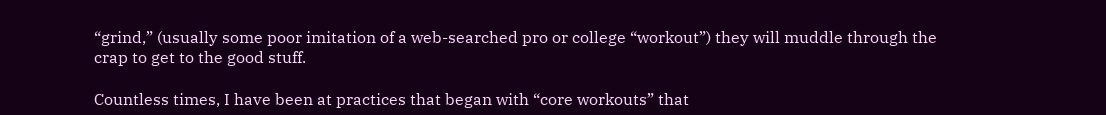“grind,” (usually some poor imitation of a web-searched pro or college “workout”) they will muddle through the crap to get to the good stuff.

Countless times, I have been at practices that began with “core workouts” that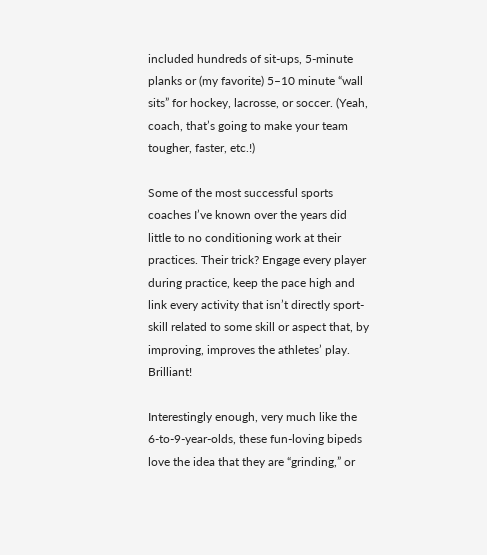included hundreds of sit-ups, 5-minute planks or (my favorite) 5–10 minute “wall sits” for hockey, lacrosse, or soccer. (Yeah, coach, that’s going to make your team tougher, faster, etc.!)

Some of the most successful sports coaches I’ve known over the years did little to no conditioning work at their practices. Their trick? Engage every player during practice, keep the pace high and link every activity that isn’t directly sport-skill related to some skill or aspect that, by improving, improves the athletes’ play. Brilliant!

Interestingly enough, very much like the 6-to-9-year-olds, these fun-loving bipeds love the idea that they are “grinding,” or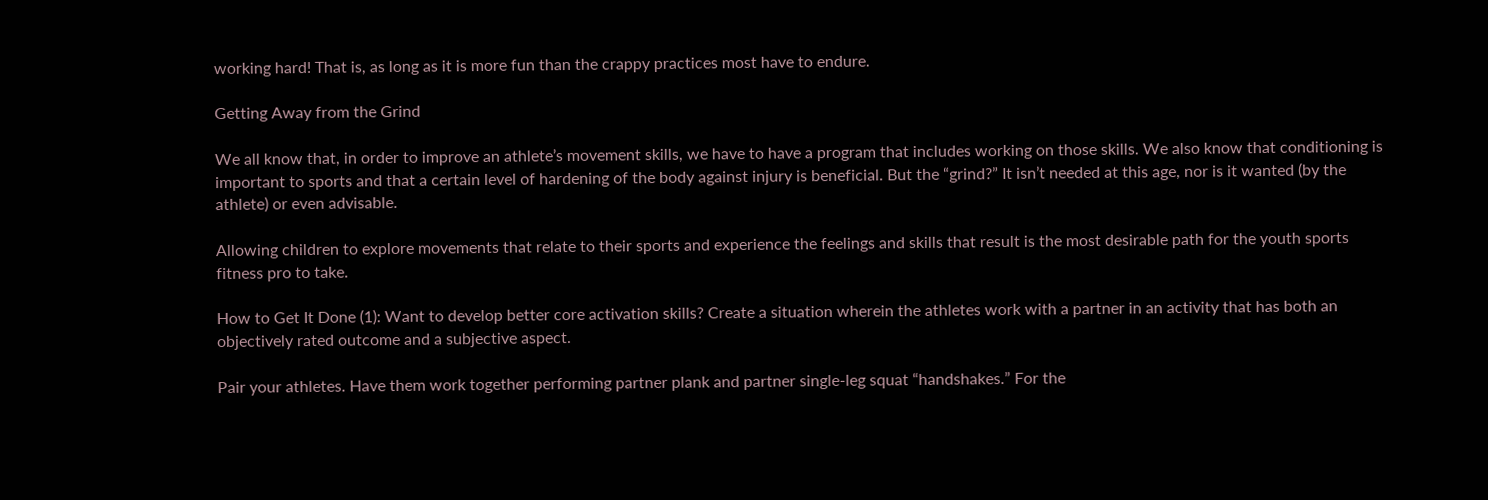working hard! That is, as long as it is more fun than the crappy practices most have to endure.

Getting Away from the Grind

We all know that, in order to improve an athlete’s movement skills, we have to have a program that includes working on those skills. We also know that conditioning is important to sports and that a certain level of hardening of the body against injury is beneficial. But the “grind?” It isn’t needed at this age, nor is it wanted (by the athlete) or even advisable.

Allowing children to explore movements that relate to their sports and experience the feelings and skills that result is the most desirable path for the youth sports fitness pro to take.

How to Get It Done (1): Want to develop better core activation skills? Create a situation wherein the athletes work with a partner in an activity that has both an objectively rated outcome and a subjective aspect.

Pair your athletes. Have them work together performing partner plank and partner single-leg squat “handshakes.” For the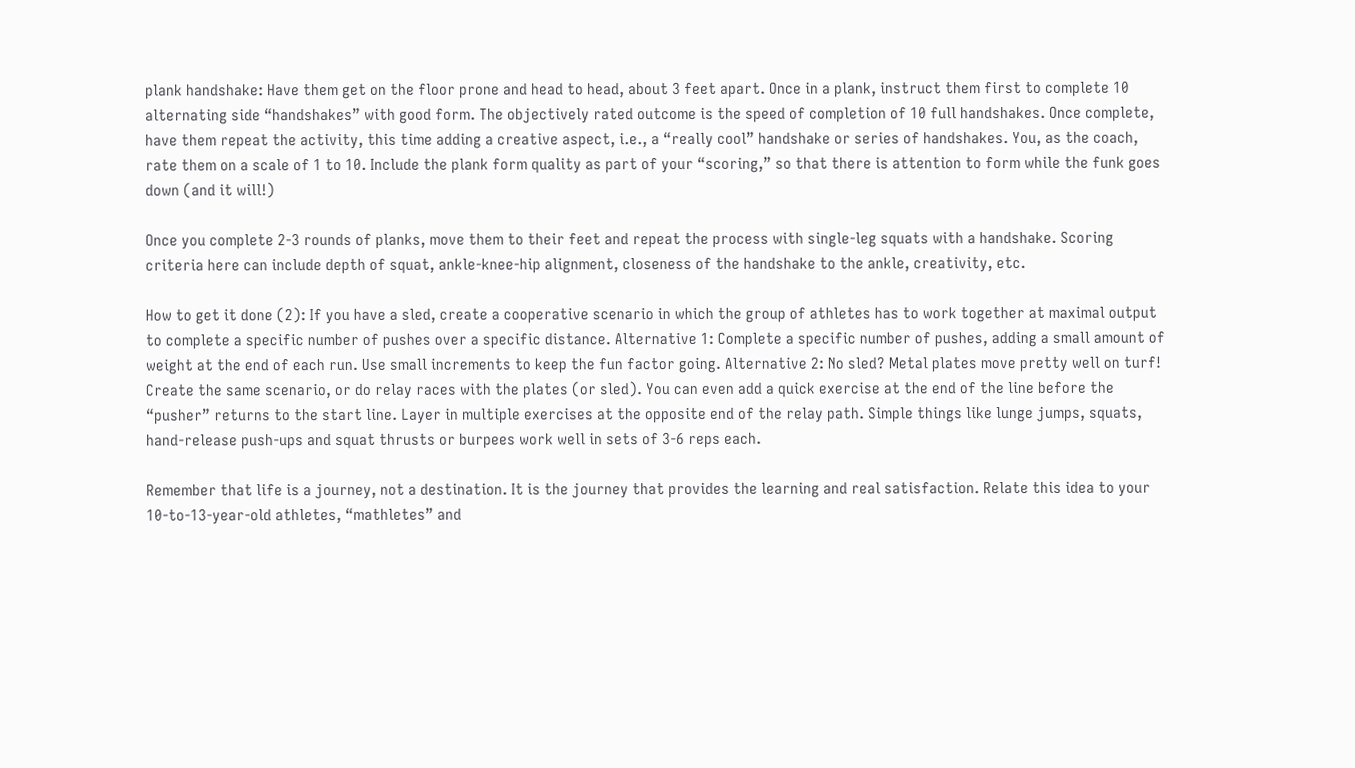plank handshake: Have them get on the floor prone and head to head, about 3 feet apart. Once in a plank, instruct them first to complete 10 alternating side “handshakes” with good form. The objectively rated outcome is the speed of completion of 10 full handshakes. Once complete, have them repeat the activity, this time adding a creative aspect, i.e., a “really cool” handshake or series of handshakes. You, as the coach, rate them on a scale of 1 to 10. Include the plank form quality as part of your “scoring,” so that there is attention to form while the funk goes down (and it will!)

Once you complete 2-3 rounds of planks, move them to their feet and repeat the process with single-leg squats with a handshake. Scoring criteria here can include depth of squat, ankle-knee-hip alignment, closeness of the handshake to the ankle, creativity, etc.

How to get it done (2): If you have a sled, create a cooperative scenario in which the group of athletes has to work together at maximal output to complete a specific number of pushes over a specific distance. Alternative 1: Complete a specific number of pushes, adding a small amount of weight at the end of each run. Use small increments to keep the fun factor going. Alternative 2: No sled? Metal plates move pretty well on turf! Create the same scenario, or do relay races with the plates (or sled). You can even add a quick exercise at the end of the line before the “pusher” returns to the start line. Layer in multiple exercises at the opposite end of the relay path. Simple things like lunge jumps, squats, hand-release push-ups and squat thrusts or burpees work well in sets of 3-6 reps each.

Remember that life is a journey, not a destination. It is the journey that provides the learning and real satisfaction. Relate this idea to your 10-to-13-year-old athletes, “mathletes” and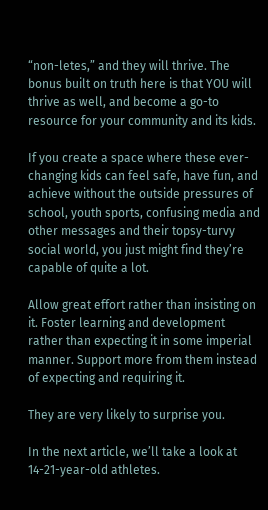“non-letes,” and they will thrive. The bonus built on truth here is that YOU will thrive as well, and become a go-to resource for your community and its kids.

If you create a space where these ever-changing kids can feel safe, have fun, and achieve without the outside pressures of school, youth sports, confusing media and other messages and their topsy-turvy social world, you just might find they’re capable of quite a lot.

Allow great effort rather than insisting on it. Foster learning and development rather than expecting it in some imperial manner. Support more from them instead of expecting and requiring it.

They are very likely to surprise you.

In the next article, we’ll take a look at 14-21-year-old athletes.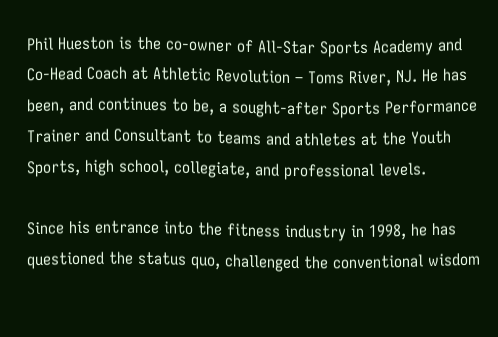Phil Hueston is the co-owner of All-Star Sports Academy and Co-Head Coach at Athletic Revolution – Toms River, NJ. He has been, and continues to be, a sought-after Sports Performance Trainer and Consultant to teams and athletes at the Youth Sports, high school, collegiate, and professional levels.

Since his entrance into the fitness industry in 1998, he has questioned the status quo, challenged the conventional wisdom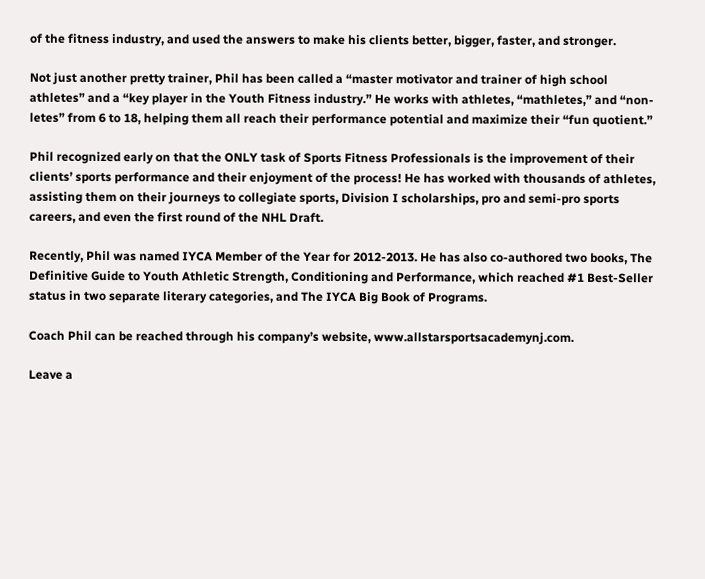of the fitness industry, and used the answers to make his clients better, bigger, faster, and stronger.

Not just another pretty trainer, Phil has been called a “master motivator and trainer of high school athletes” and a “key player in the Youth Fitness industry.” He works with athletes, “mathletes,” and “non-letes” from 6 to 18, helping them all reach their performance potential and maximize their “fun quotient.”

Phil recognized early on that the ONLY task of Sports Fitness Professionals is the improvement of their clients’ sports performance and their enjoyment of the process! He has worked with thousands of athletes, assisting them on their journeys to collegiate sports, Division I scholarships, pro and semi-pro sports careers, and even the first round of the NHL Draft.

Recently, Phil was named IYCA Member of the Year for 2012-2013. He has also co-authored two books, The Definitive Guide to Youth Athletic Strength, Conditioning and Performance, which reached #1 Best-Seller status in two separate literary categories, and The IYCA Big Book of Programs.

Coach Phil can be reached through his company’s website, www.allstarsportsacademynj.com.

Leave a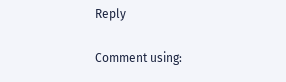Reply

Comment using: